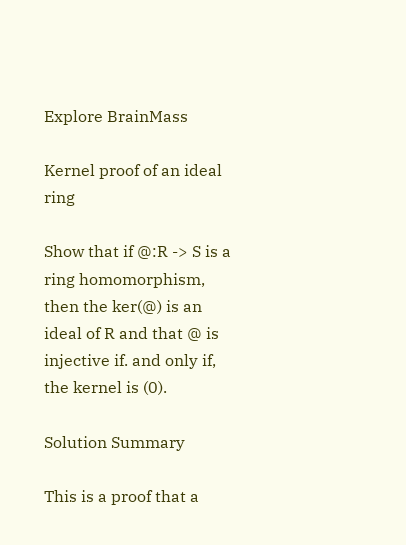Explore BrainMass

Kernel proof of an ideal ring

Show that if @:R -> S is a ring homomorphism, then the ker(@) is an ideal of R and that @ is injective if. and only if, the kernel is (0).

Solution Summary

This is a proof that a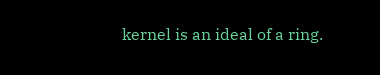kernel is an ideal of a ring.